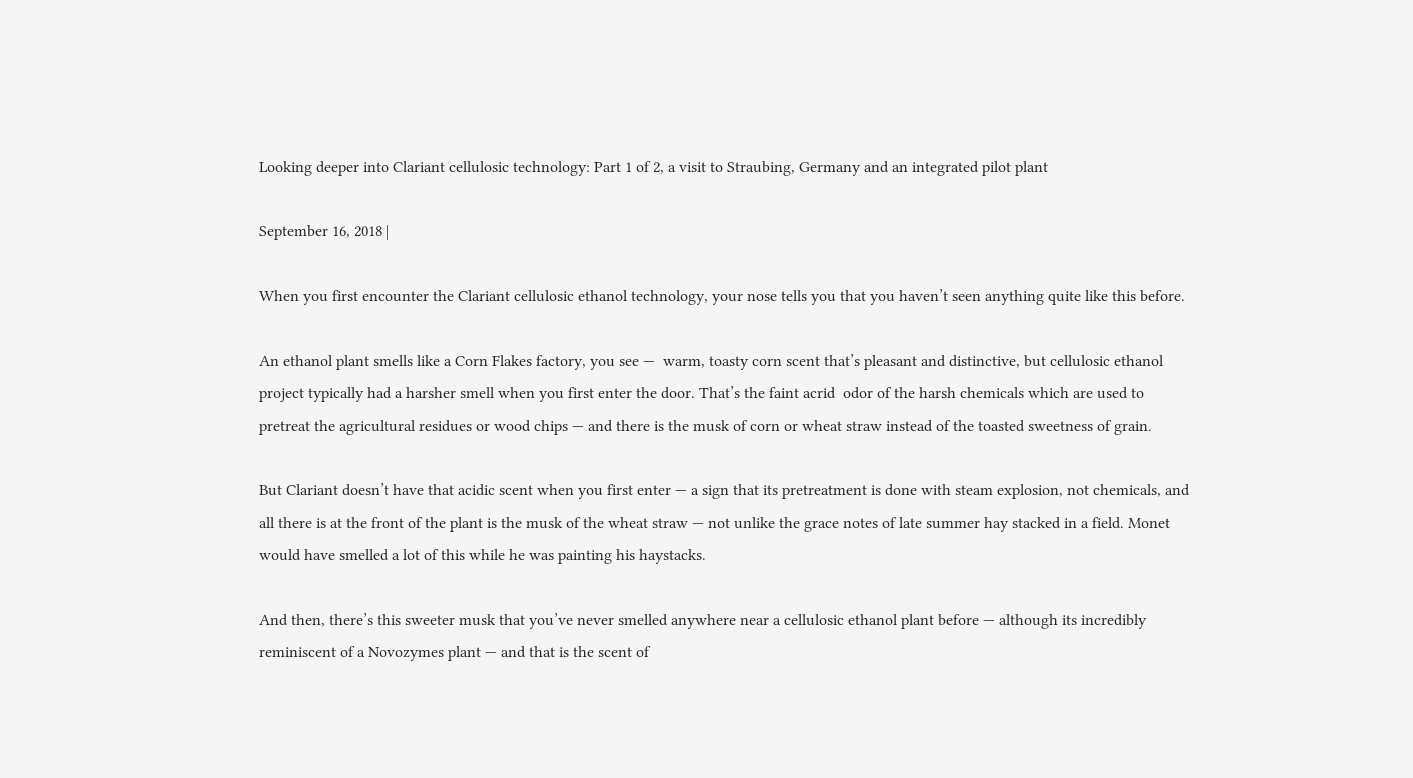Looking deeper into Clariant cellulosic technology: Part 1 of 2, a visit to Straubing, Germany and an integrated pilot plant

September 16, 2018 |

When you first encounter the Clariant cellulosic ethanol technology, your nose tells you that you haven’t seen anything quite like this before.

An ethanol plant smells like a Corn Flakes factory, you see —  warm, toasty corn scent that’s pleasant and distinctive, but cellulosic ethanol project typically had a harsher smell when you first enter the door. That’s the faint acrid  odor of the harsh chemicals which are used to pretreat the agricultural residues or wood chips — and there is the musk of corn or wheat straw instead of the toasted sweetness of grain.

But Clariant doesn’t have that acidic scent when you first enter — a sign that its pretreatment is done with steam explosion, not chemicals, and all there is at the front of the plant is the musk of the wheat straw — not unlike the grace notes of late summer hay stacked in a field. Monet would have smelled a lot of this while he was painting his haystacks.

And then, there’s this sweeter musk that you’ve never smelled anywhere near a cellulosic ethanol plant before — although its incredibly reminiscent of a Novozymes plant — and that is the scent of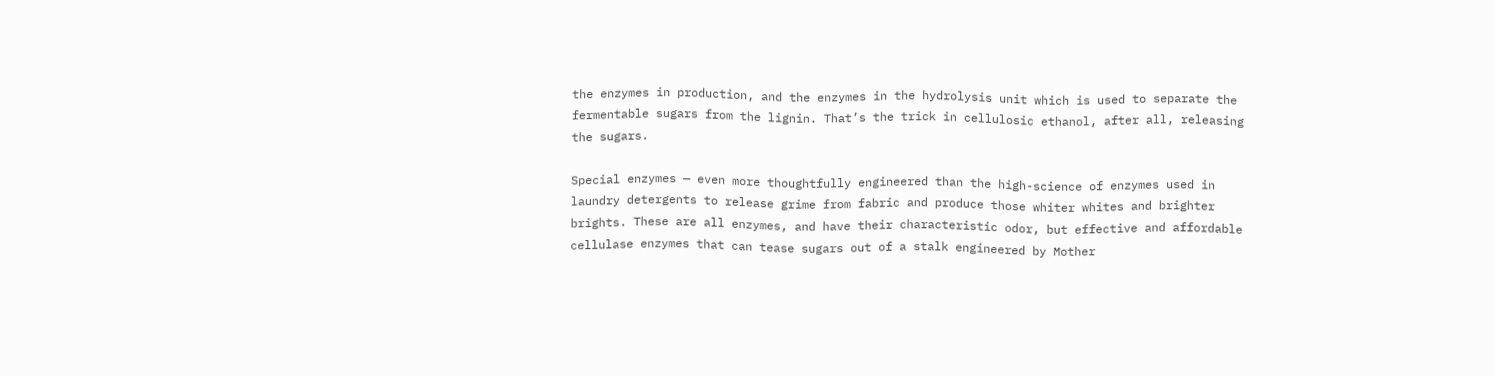the enzymes in production, and the enzymes in the hydrolysis unit which is used to separate the fermentable sugars from the lignin. That’s the trick in cellulosic ethanol, after all, releasing the sugars.

Special enzymes — even more thoughtfully engineered than the high-science of enzymes used in laundry detergents to release grime from fabric and produce those whiter whites and brighter brights. These are all enzymes, and have their characteristic odor, but effective and affordable cellulase enzymes that can tease sugars out of a stalk engineered by Mother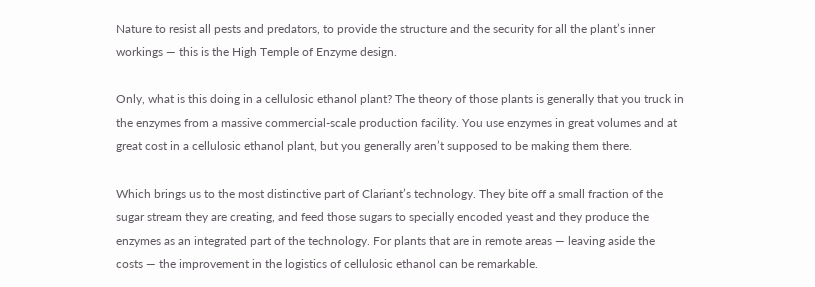Nature to resist all pests and predators, to provide the structure and the security for all the plant’s inner workings — this is the High Temple of Enzyme design.

Only, what is this doing in a cellulosic ethanol plant? The theory of those plants is generally that you truck in the enzymes from a massive commercial-scale production facility. You use enzymes in great volumes and at great cost in a cellulosic ethanol plant, but you generally aren’t supposed to be making them there.

Which brings us to the most distinctive part of Clariant’s technology. They bite off a small fraction of the sugar stream they are creating, and feed those sugars to specially encoded yeast and they produce the enzymes as an integrated part of the technology. For plants that are in remote areas — leaving aside the costs — the improvement in the logistics of cellulosic ethanol can be remarkable.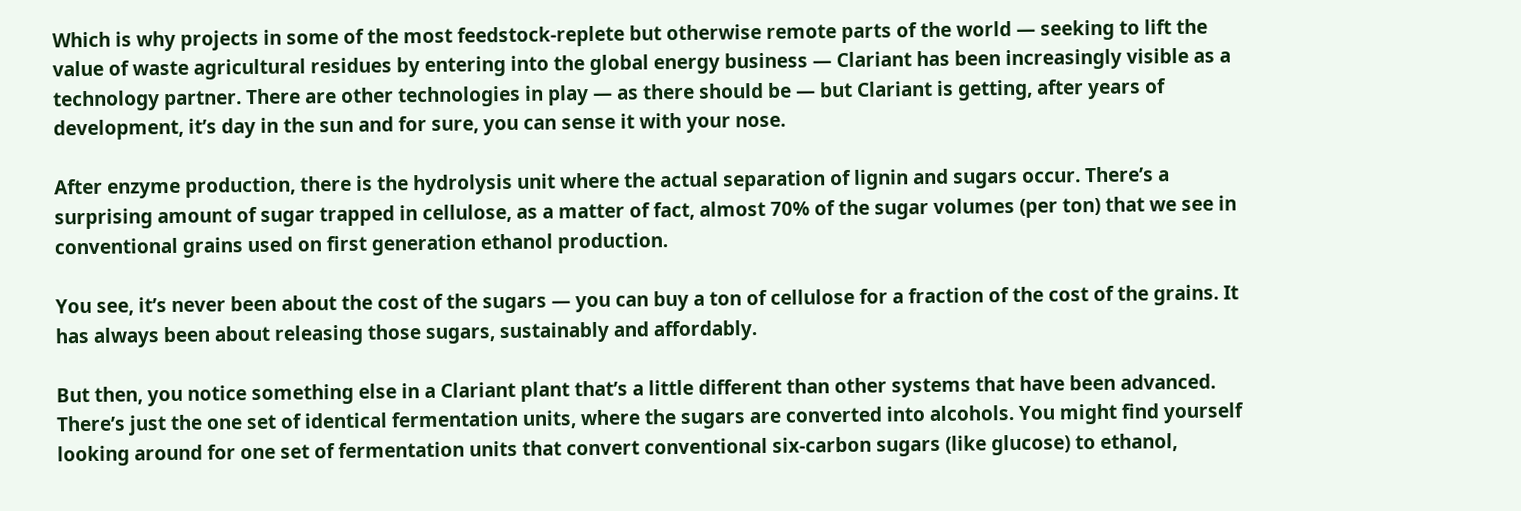Which is why projects in some of the most feedstock-replete but otherwise remote parts of the world — seeking to lift the value of waste agricultural residues by entering into the global energy business — Clariant has been increasingly visible as a technology partner. There are other technologies in play — as there should be — but Clariant is getting, after years of development, it’s day in the sun and for sure, you can sense it with your nose.

After enzyme production, there is the hydrolysis unit where the actual separation of lignin and sugars occur. There’s a surprising amount of sugar trapped in cellulose, as a matter of fact, almost 70% of the sugar volumes (per ton) that we see in conventional grains used on first generation ethanol production.

You see, it’s never been about the cost of the sugars — you can buy a ton of cellulose for a fraction of the cost of the grains. It has always been about releasing those sugars, sustainably and affordably.

But then, you notice something else in a Clariant plant that’s a little different than other systems that have been advanced. There’s just the one set of identical fermentation units, where the sugars are converted into alcohols. You might find yourself looking around for one set of fermentation units that convert conventional six-carbon sugars (like glucose) to ethanol,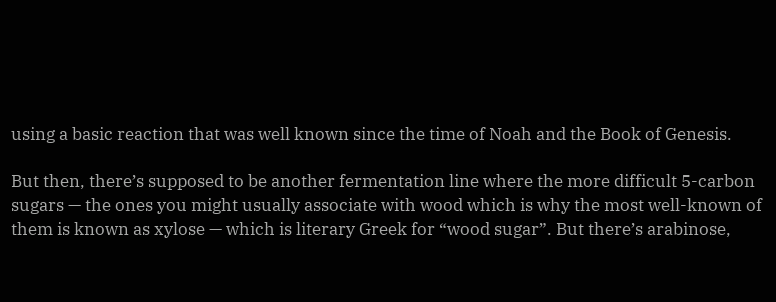using a basic reaction that was well known since the time of Noah and the Book of Genesis.

But then, there’s supposed to be another fermentation line where the more difficult 5-carbon sugars — the ones you might usually associate with wood which is why the most well-known of them is known as xylose — which is literary Greek for “wood sugar”. But there’s arabinose,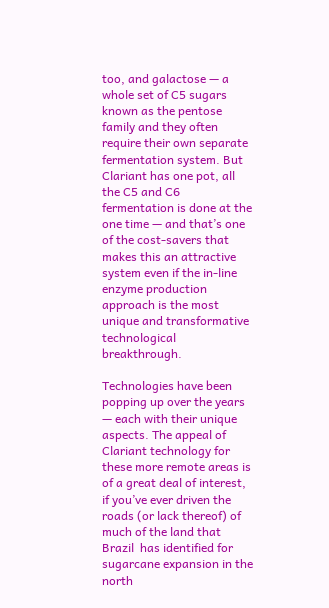too, and galactose — a whole set of C5 sugars known as the pentose family and they often require their own separate fermentation system. But Clariant has one pot, all the C5 and C6 fermentation is done at the one time — and that’s one of the cost-savers that makes this an attractive system even if the in-line enzyme production approach is the most unique and transformative technological breakthrough.

Technologies have been popping up over the years — each with their unique aspects. The appeal of Clariant technology for these more remote areas is of a great deal of interest, if you’ve ever driven the roads (or lack thereof) of much of the land that Brazil  has identified for sugarcane expansion in the north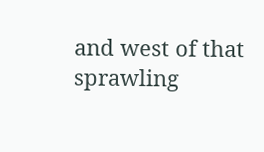and west of that sprawling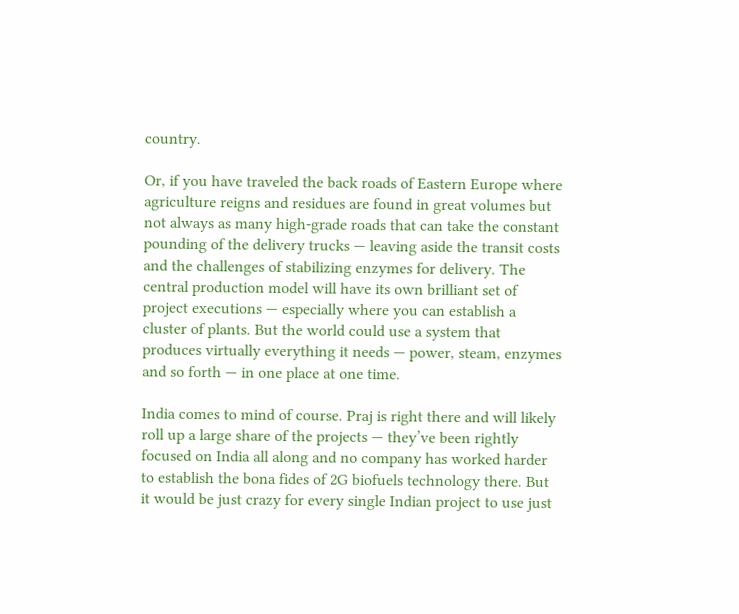country.

Or, if you have traveled the back roads of Eastern Europe where agriculture reigns and residues are found in great volumes but not always as many high-grade roads that can take the constant pounding of the delivery trucks — leaving aside the transit costs and the challenges of stabilizing enzymes for delivery. The central production model will have its own brilliant set of project executions — especially where you can establish a cluster of plants. But the world could use a system that produces virtually everything it needs — power, steam, enzymes and so forth — in one place at one time.

India comes to mind of course. Praj is right there and will likely roll up a large share of the projects — they’ve been rightly focused on India all along and no company has worked harder to establish the bona fides of 2G biofuels technology there. But it would be just crazy for every single Indian project to use just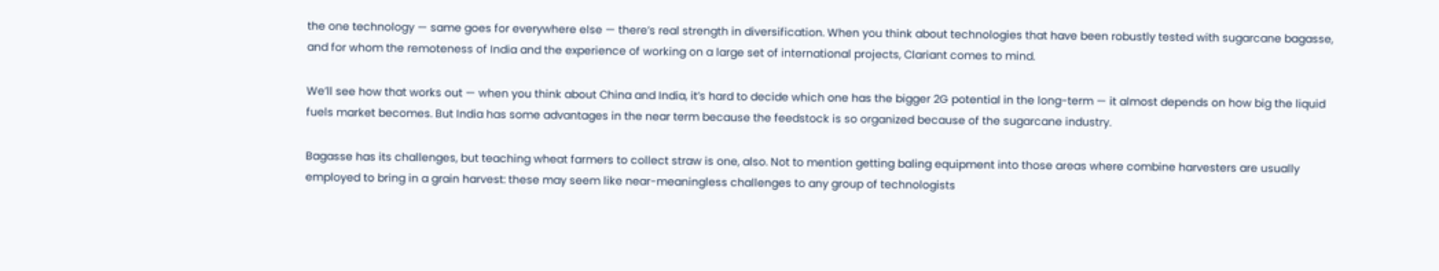the one technology — same goes for everywhere else — there’s real strength in diversification. When you think about technologies that have been robustly tested with sugarcane bagasse, and for whom the remoteness of India and the experience of working on a large set of international projects, Clariant comes to mind.

We’ll see how that works out — when you think about China and India, it’s hard to decide which one has the bigger 2G potential in the long-term — it almost depends on how big the liquid fuels market becomes. But India has some advantages in the near term because the feedstock is so organized because of the sugarcane industry.

Bagasse has its challenges, but teaching wheat farmers to collect straw is one, also. Not to mention getting baling equipment into those areas where combine harvesters are usually employed to bring in a grain harvest: these may seem like near-meaningless challenges to any group of technologists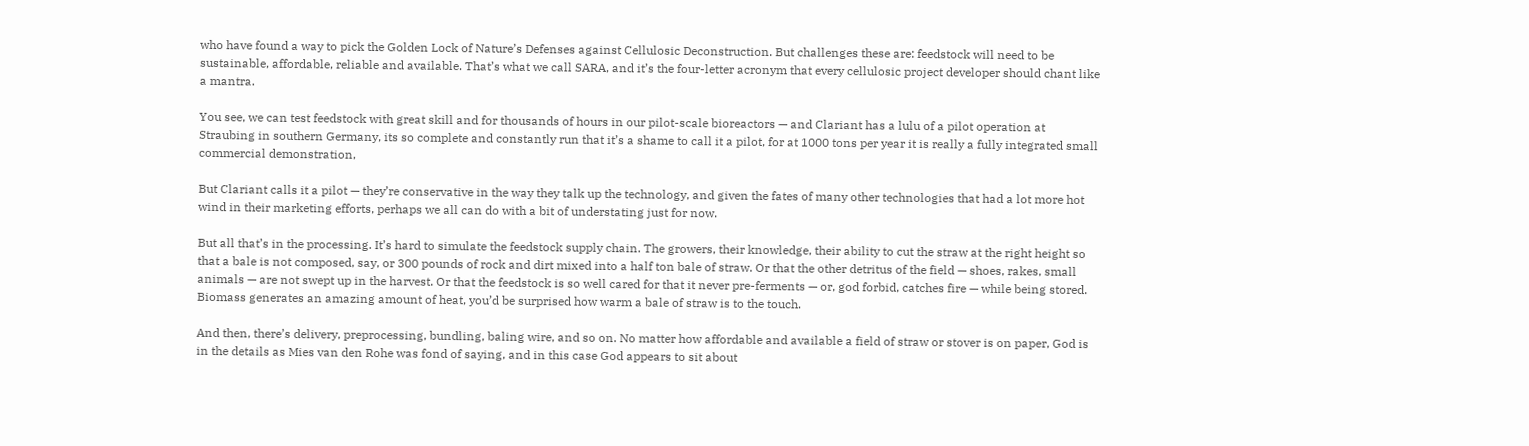who have found a way to pick the Golden Lock of Nature’s Defenses against Cellulosic Deconstruction. But challenges these are: feedstock will need to be  sustainable, affordable, reliable and available. That’s what we call SARA, and it’s the four-letter acronym that every cellulosic project developer should chant like a mantra.

You see, we can test feedstock with great skill and for thousands of hours in our pilot-scale bioreactors — and Clariant has a lulu of a pilot operation at Straubing in southern Germany, its so complete and constantly run that it’s a shame to call it a pilot, for at 1000 tons per year it is really a fully integrated small commercial demonstration,

But Clariant calls it a pilot — they’re conservative in the way they talk up the technology, and given the fates of many other technologies that had a lot more hot wind in their marketing efforts, perhaps we all can do with a bit of understating just for now.

But all that’s in the processing. It’s hard to simulate the feedstock supply chain. The growers, their knowledge, their ability to cut the straw at the right height so that a bale is not composed, say, or 300 pounds of rock and dirt mixed into a half ton bale of straw. Or that the other detritus of the field — shoes, rakes, small animals — are not swept up in the harvest. Or that the feedstock is so well cared for that it never pre-ferments — or, god forbid, catches fire — while being stored. Biomass generates an amazing amount of heat, you’d be surprised how warm a bale of straw is to the touch.

And then, there’s delivery, preprocessing, bundling, baling wire, and so on. No matter how affordable and available a field of straw or stover is on paper, God is in the details as Mies van den Rohe was fond of saying, and in this case God appears to sit about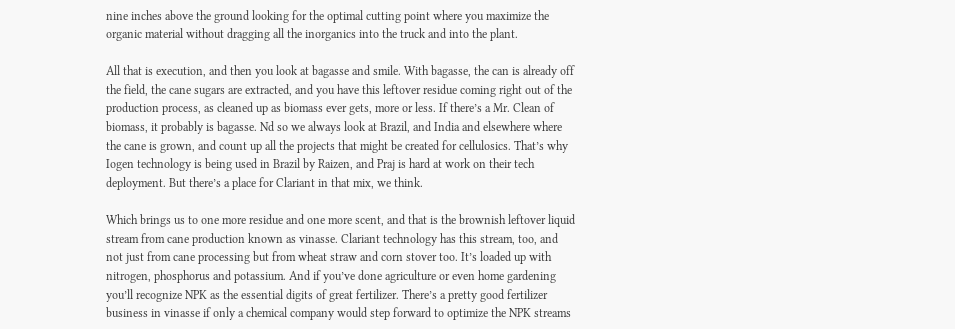nine inches above the ground looking for the optimal cutting point where you maximize the organic material without dragging all the inorganics into the truck and into the plant.

All that is execution, and then you look at bagasse and smile. With bagasse, the can is already off the field, the cane sugars are extracted, and you have this leftover residue coming right out of the production process, as cleaned up as biomass ever gets, more or less. If there’s a Mr. Clean of biomass, it probably is bagasse. Nd so we always look at Brazil, and India and elsewhere where the cane is grown, and count up all the projects that might be created for cellulosics. That’s why Iogen technology is being used in Brazil by Raizen, and Praj is hard at work on their tech deployment. But there’s a place for Clariant in that mix, we think.

Which brings us to one more residue and one more scent, and that is the brownish leftover liquid stream from cane production known as vinasse. Clariant technology has this stream, too, and not just from cane processing but from wheat straw and corn stover too. It’s loaded up with nitrogen, phosphorus and potassium. And if you’ve done agriculture or even home gardening you’ll recognize NPK as the essential digits of great fertilizer. There’s a pretty good fertilizer business in vinasse if only a chemical company would step forward to optimize the NPK streams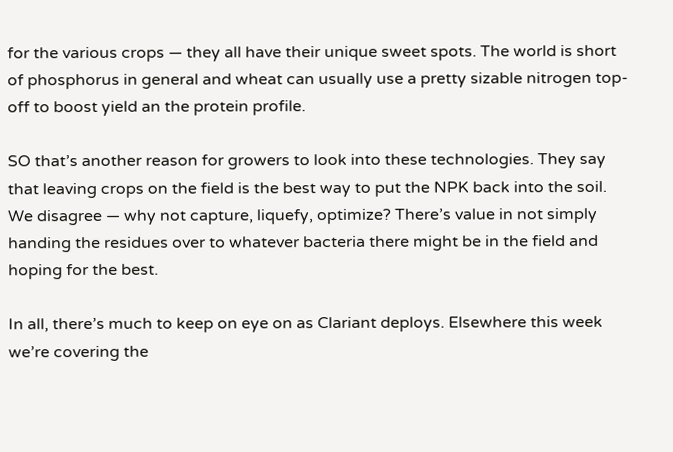for the various crops — they all have their unique sweet spots. The world is short of phosphorus in general and wheat can usually use a pretty sizable nitrogen top-off to boost yield an the protein profile.

SO that’s another reason for growers to look into these technologies. They say that leaving crops on the field is the best way to put the NPK back into the soil. We disagree — why not capture, liquefy, optimize? There’s value in not simply handing the residues over to whatever bacteria there might be in the field and hoping for the best.

In all, there’s much to keep on eye on as Clariant deploys. Elsewhere this week we’re covering the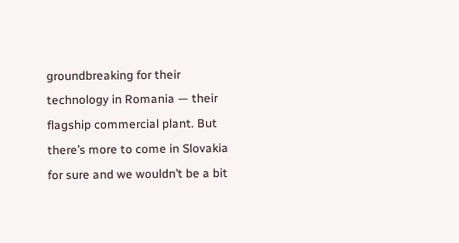groundbreaking for their technology in Romania — their flagship commercial plant. But there’s more to come in Slovakia for sure and we wouldn’t be a bit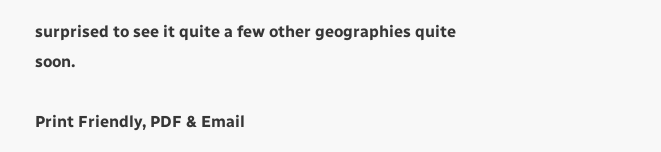surprised to see it quite a few other geographies quite soon.

Print Friendly, PDF & Email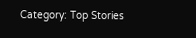Category: Top Stories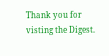Thank you for visting the Digest.